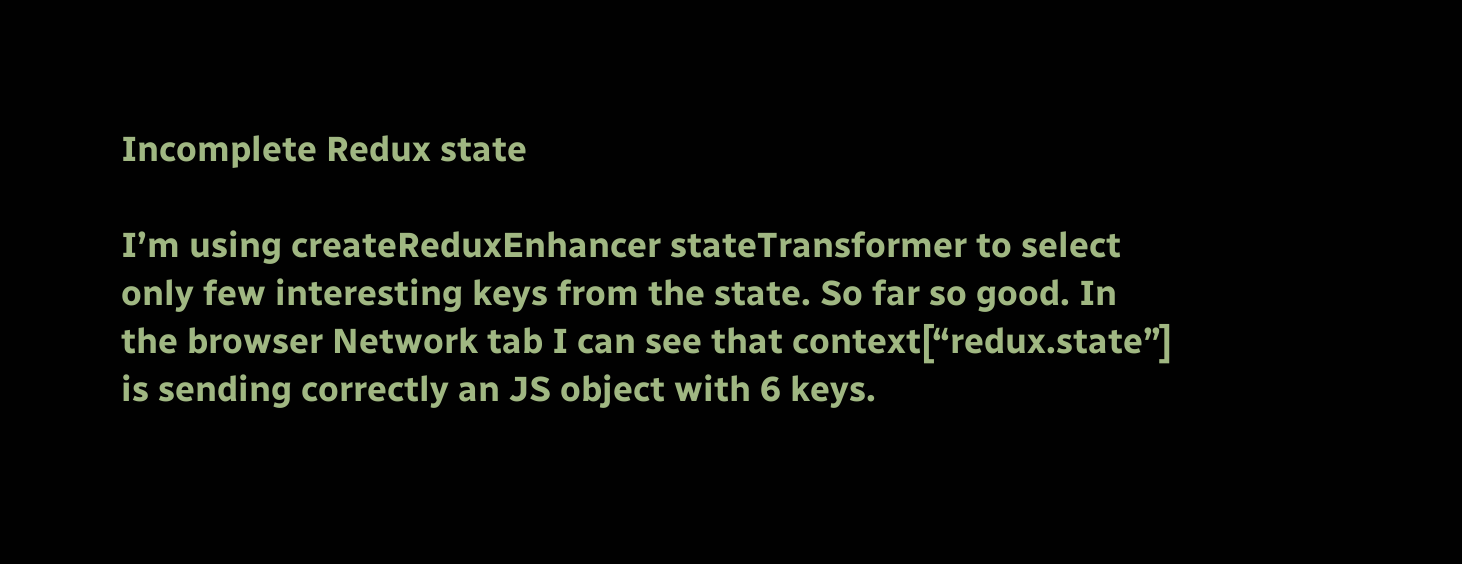Incomplete Redux state

I’m using createReduxEnhancer stateTransformer to select only few interesting keys from the state. So far so good. In the browser Network tab I can see that context[“redux.state”] is sending correctly an JS object with 6 keys.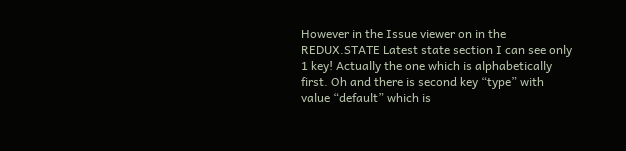However in the Issue viewer on in the REDUX.STATE Latest state section I can see only 1 key! Actually the one which is alphabetically first. Oh and there is second key “type” with value “default” which is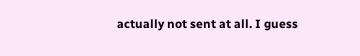actually not sent at all. I guess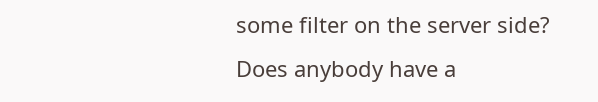some filter on the server side?
Does anybody have a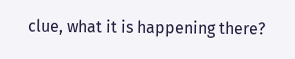clue, what it is happening there?